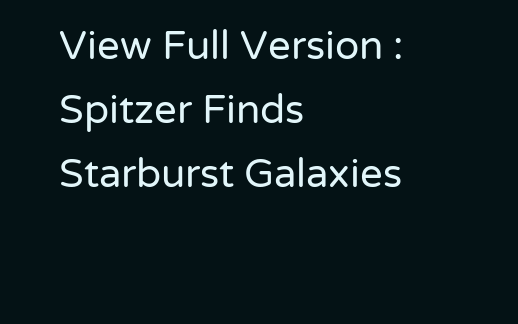View Full Version : Spitzer Finds Starburst Galaxies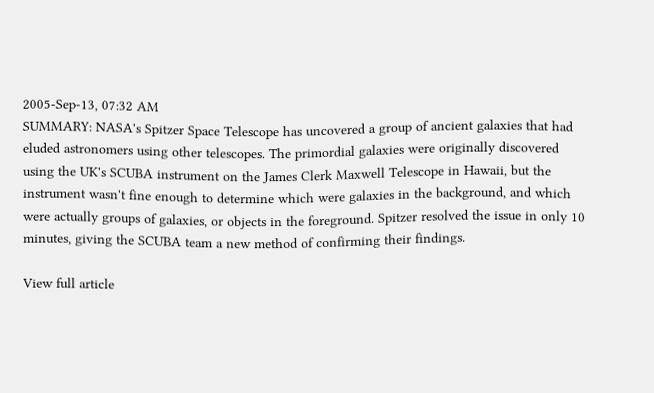2005-Sep-13, 07:32 AM
SUMMARY: NASA's Spitzer Space Telescope has uncovered a group of ancient galaxies that had eluded astronomers using other telescopes. The primordial galaxies were originally discovered using the UK's SCUBA instrument on the James Clerk Maxwell Telescope in Hawaii, but the instrument wasn't fine enough to determine which were galaxies in the background, and which were actually groups of galaxies, or objects in the foreground. Spitzer resolved the issue in only 10 minutes, giving the SCUBA team a new method of confirming their findings.

View full article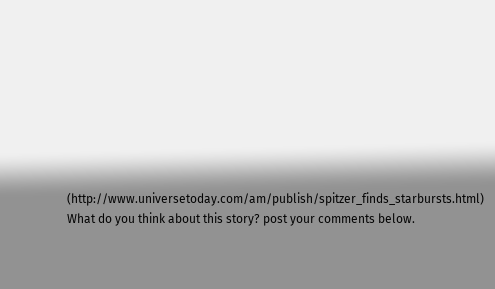(http://www.universetoday.com/am/publish/spitzer_finds_starbursts.html)
What do you think about this story? post your comments below.